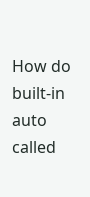How do built-in auto called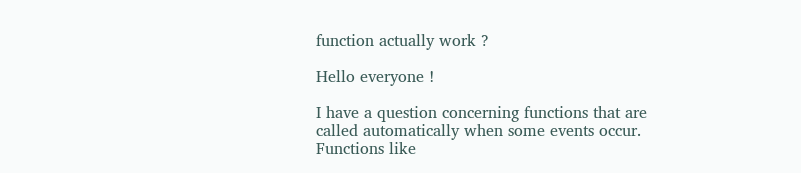function actually work ?

Hello everyone !

I have a question concerning functions that are called automatically when some events occur. Functions like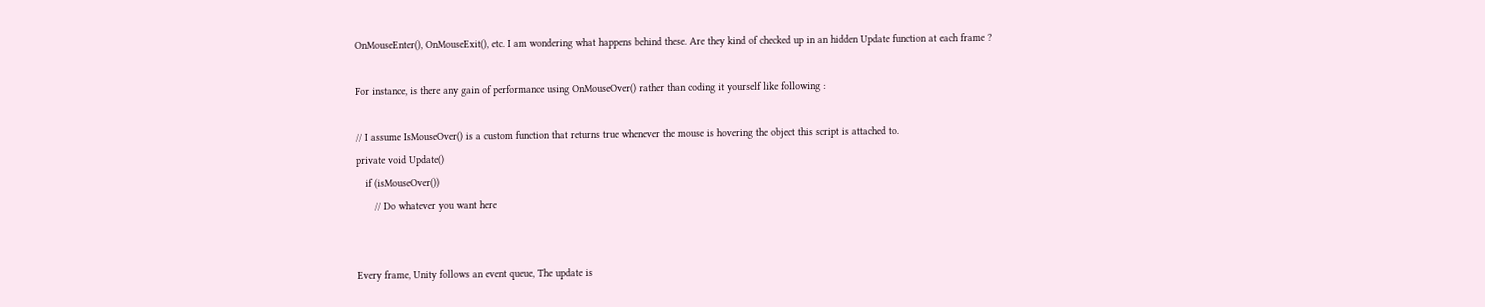OnMouseEnter(), OnMouseExit(), etc. I am wondering what happens behind these. Are they kind of checked up in an hidden Update function at each frame ?

For instance, is there any gain of performance using OnMouseOver() rather than coding it yourself like following :

// I assume IsMouseOver() is a custom function that returns true whenever the mouse is hovering the object this script is attached to.
private void Update()
   if (isMouseOver())
      // Do whatever you want here


Every frame, Unity follows an event queue, The update is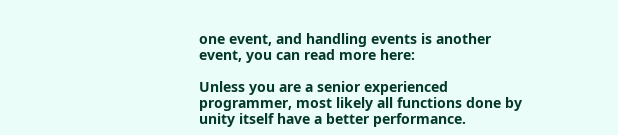one event, and handling events is another event, you can read more here:

Unless you are a senior experienced programmer, most likely all functions done by unity itself have a better performance.